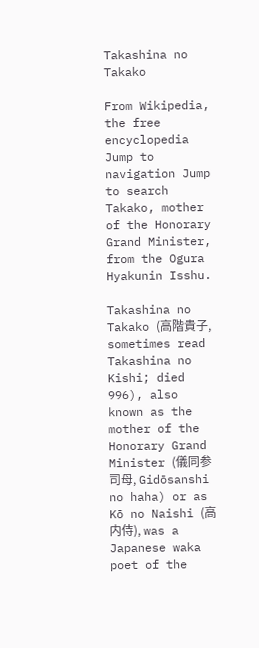Takashina no Takako

From Wikipedia, the free encyclopedia
Jump to navigation Jump to search
Takako, mother of the Honorary Grand Minister, from the Ogura Hyakunin Isshu.

Takashina no Takako (高階貴子, sometimes read Takashina no Kishi; died 996), also known as the mother of the Honorary Grand Minister (儀同参司母, Gidōsanshi no haha) or as Kō no Naishi (高内侍), was a Japanese waka poet of the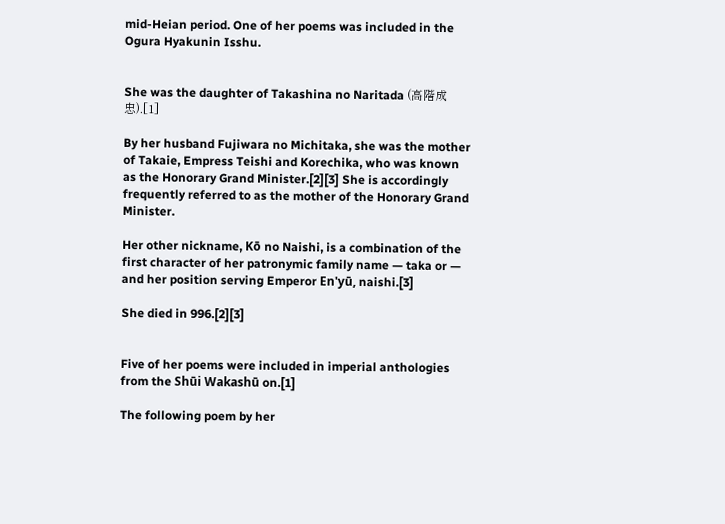mid-Heian period. One of her poems was included in the Ogura Hyakunin Isshu.


She was the daughter of Takashina no Naritada (高階成忠).[1]

By her husband Fujiwara no Michitaka, she was the mother of Takaie, Empress Teishi and Korechika, who was known as the Honorary Grand Minister.[2][3] She is accordingly frequently referred to as the mother of the Honorary Grand Minister.

Her other nickname, Kō no Naishi, is a combination of the first character of her patronymic family name — taka or — and her position serving Emperor En'yū, naishi.[3]

She died in 996.[2][3]


Five of her poems were included in imperial anthologies from the Shūi Wakashū on.[1]

The following poem by her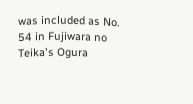was included as No. 54 in Fujiwara no Teika's Ogura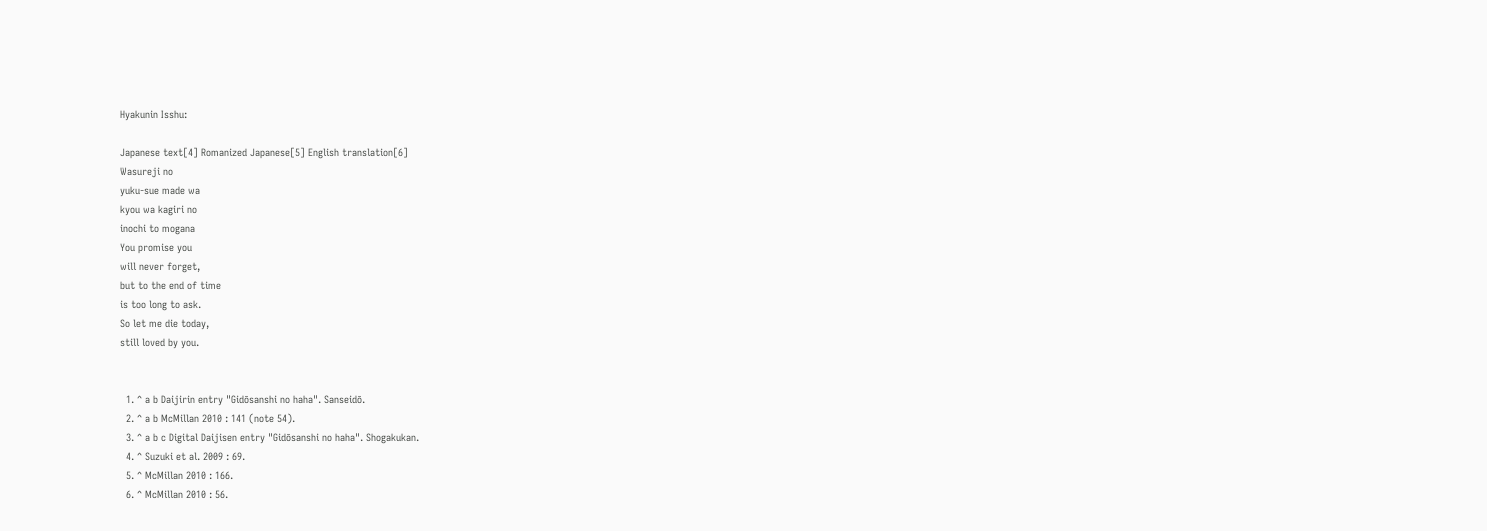Hyakunin Isshu:

Japanese text[4] Romanized Japanese[5] English translation[6]
Wasureji no
yuku-sue made wa
kyou wa kagiri no
inochi to mogana
You promise you
will never forget,
but to the end of time
is too long to ask.
So let me die today,
still loved by you.


  1. ^ a b Daijirin entry "Gidōsanshi no haha". Sanseidō.
  2. ^ a b McMillan 2010 : 141 (note 54).
  3. ^ a b c Digital Daijisen entry "Gidōsanshi no haha". Shogakukan.
  4. ^ Suzuki et al. 2009 : 69.
  5. ^ McMillan 2010 : 166.
  6. ^ McMillan 2010 : 56.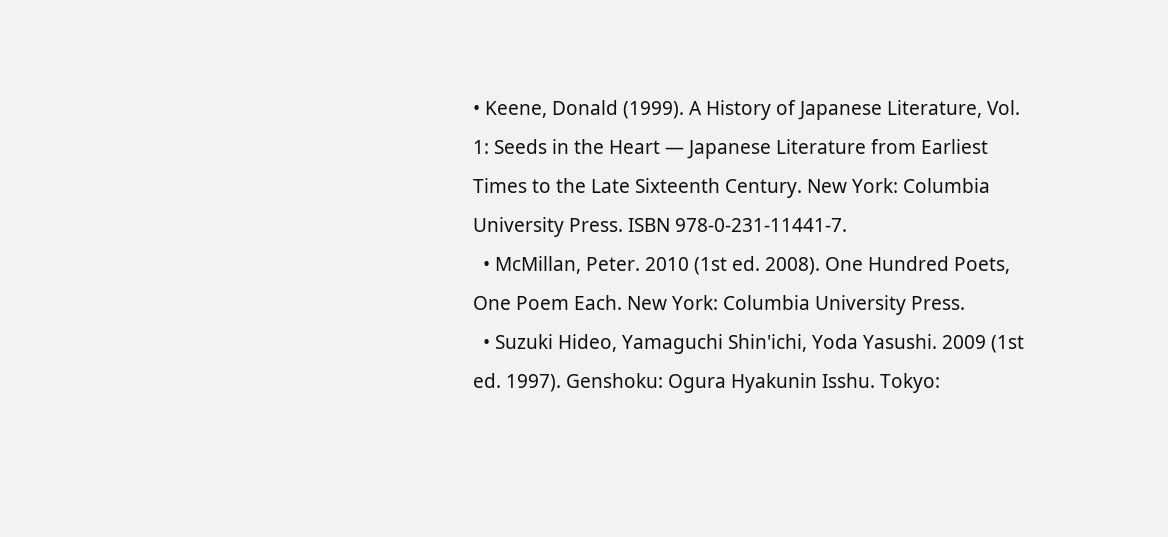• Keene, Donald (1999). A History of Japanese Literature, Vol. 1: Seeds in the Heart — Japanese Literature from Earliest Times to the Late Sixteenth Century. New York: Columbia University Press. ISBN 978-0-231-11441-7.
  • McMillan, Peter. 2010 (1st ed. 2008). One Hundred Poets, One Poem Each. New York: Columbia University Press.
  • Suzuki Hideo, Yamaguchi Shin'ichi, Yoda Yasushi. 2009 (1st ed. 1997). Genshoku: Ogura Hyakunin Isshu. Tokyo: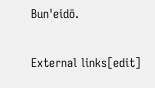Bun'eidō.

External links[edit]